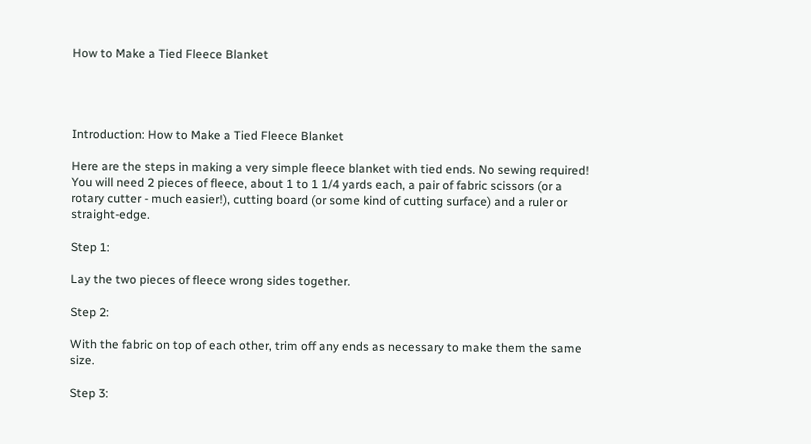How to Make a Tied Fleece Blanket




Introduction: How to Make a Tied Fleece Blanket

Here are the steps in making a very simple fleece blanket with tied ends. No sewing required! You will need 2 pieces of fleece, about 1 to 1 1/4 yards each, a pair of fabric scissors (or a rotary cutter - much easier!), cutting board (or some kind of cutting surface) and a ruler or straight-edge.

Step 1:

Lay the two pieces of fleece wrong sides together.

Step 2:

With the fabric on top of each other, trim off any ends as necessary to make them the same size.

Step 3: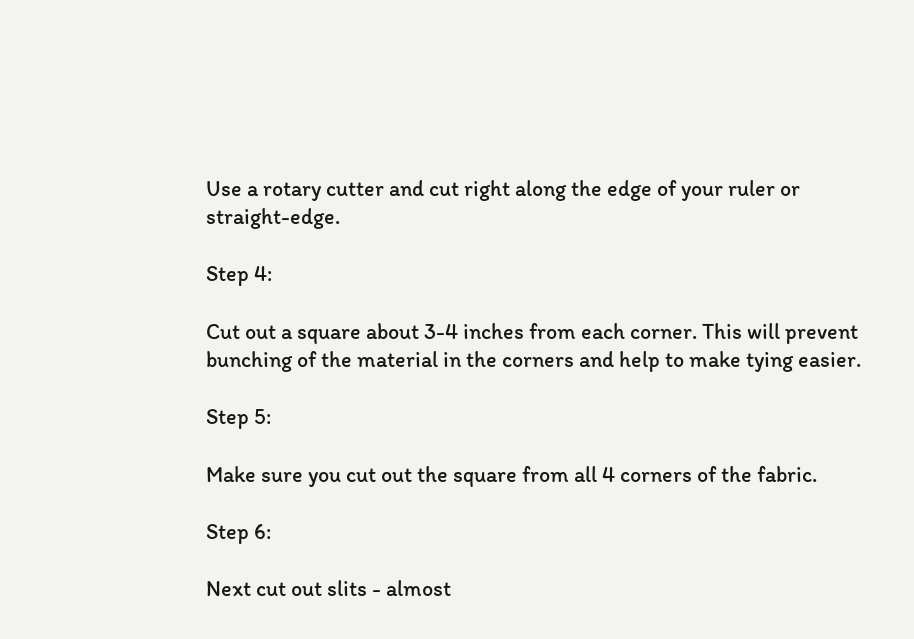Use a rotary cutter and cut right along the edge of your ruler or straight-edge.

Step 4:

Cut out a square about 3-4 inches from each corner. This will prevent bunching of the material in the corners and help to make tying easier.

Step 5:

Make sure you cut out the square from all 4 corners of the fabric.

Step 6:

Next cut out slits - almost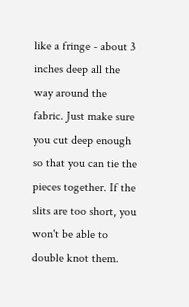like a fringe - about 3 inches deep all the way around the fabric. Just make sure you cut deep enough so that you can tie the pieces together. If the slits are too short, you won't be able to double knot them.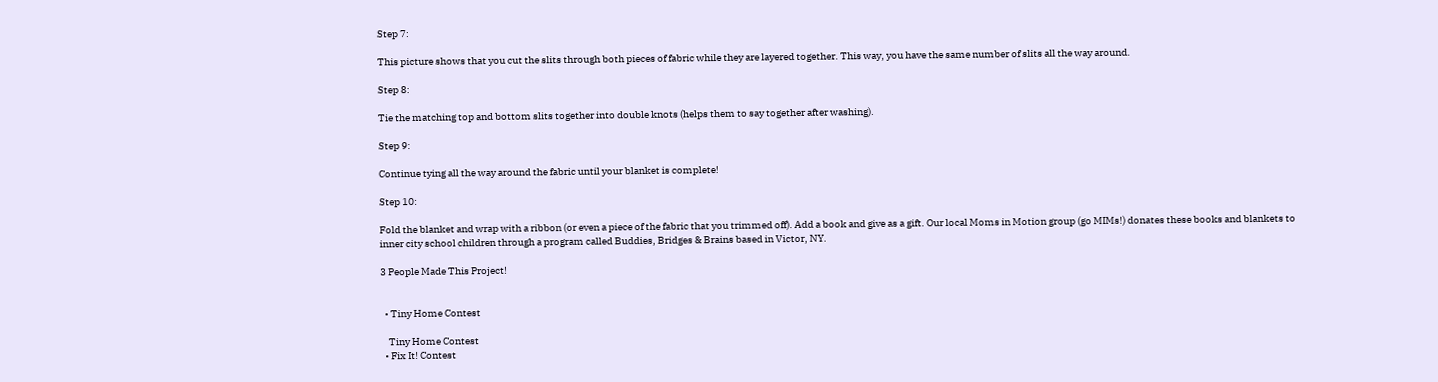Step 7:

This picture shows that you cut the slits through both pieces of fabric while they are layered together. This way, you have the same number of slits all the way around.

Step 8:

Tie the matching top and bottom slits together into double knots (helps them to say together after washing).

Step 9:

Continue tying all the way around the fabric until your blanket is complete!

Step 10:

Fold the blanket and wrap with a ribbon (or even a piece of the fabric that you trimmed off). Add a book and give as a gift. Our local Moms in Motion group (go MIMs!) donates these books and blankets to inner city school children through a program called Buddies, Bridges & Brains based in Victor, NY.

3 People Made This Project!


  • Tiny Home Contest

    Tiny Home Contest
  • Fix It! Contest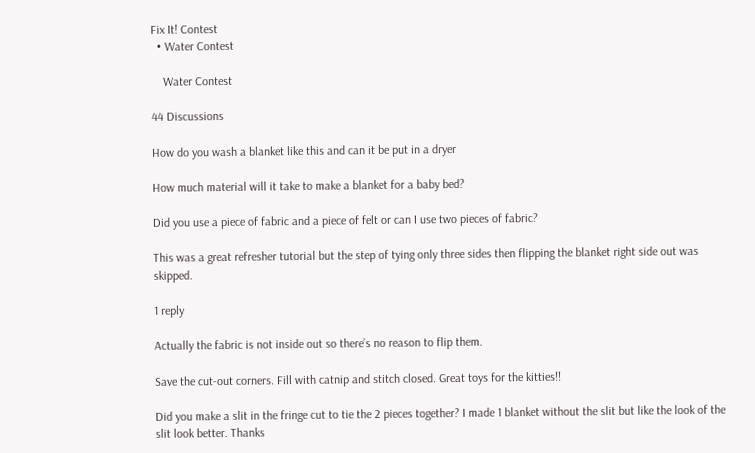Fix It! Contest
  • Water Contest

    Water Contest

44 Discussions

How do you wash a blanket like this and can it be put in a dryer

How much material will it take to make a blanket for a baby bed?

Did you use a piece of fabric and a piece of felt or can I use two pieces of fabric?

This was a great refresher tutorial but the step of tying only three sides then flipping the blanket right side out was skipped.

1 reply

Actually the fabric is not inside out so there’s no reason to flip them.

Save the cut-out corners. Fill with catnip and stitch closed. Great toys for the kitties!!

Did you make a slit in the fringe cut to tie the 2 pieces together? I made 1 blanket without the slit but like the look of the slit look better. Thanks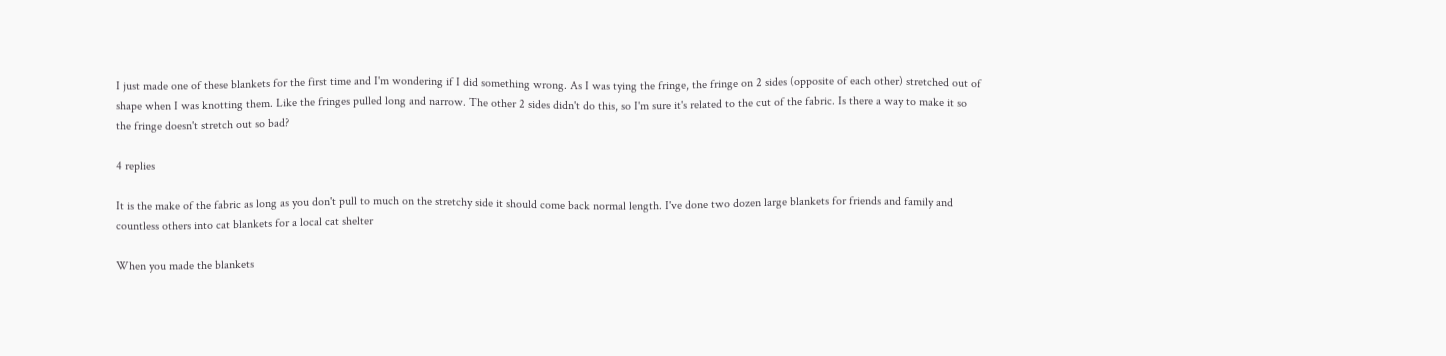I just made one of these blankets for the first time and I'm wondering if I did something wrong. As I was tying the fringe, the fringe on 2 sides (opposite of each other) stretched out of shape when I was knotting them. Like the fringes pulled long and narrow. The other 2 sides didn't do this, so I'm sure it's related to the cut of the fabric. Is there a way to make it so the fringe doesn't stretch out so bad?

4 replies

It is the make of the fabric as long as you don't pull to much on the stretchy side it should come back normal length. I've done two dozen large blankets for friends and family and countless others into cat blankets for a local cat shelter

When you made the blankets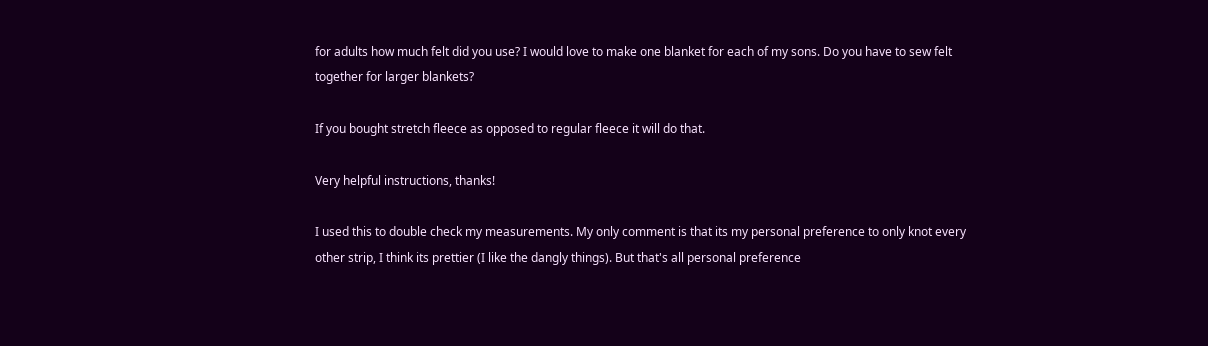for adults how much felt did you use? I would love to make one blanket for each of my sons. Do you have to sew felt together for larger blankets?

If you bought stretch fleece as opposed to regular fleece it will do that.

Very helpful instructions, thanks!

I used this to double check my measurements. My only comment is that its my personal preference to only knot every other strip, I think its prettier (I like the dangly things). But that's all personal preference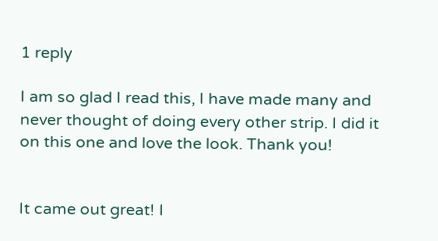1 reply

I am so glad I read this, I have made many and never thought of doing every other strip. I did it on this one and love the look. Thank you!


It came out great! I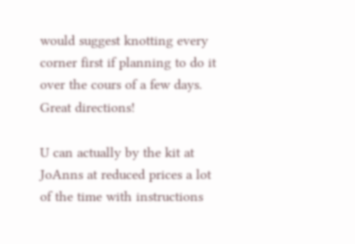would suggest knotting every corner first if planning to do it over the cours of a few days. Great directions!

U can actually by the kit at JoAnns at reduced prices a lot of the time with instructions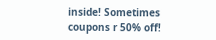inside! Sometimes coupons r 50% off!